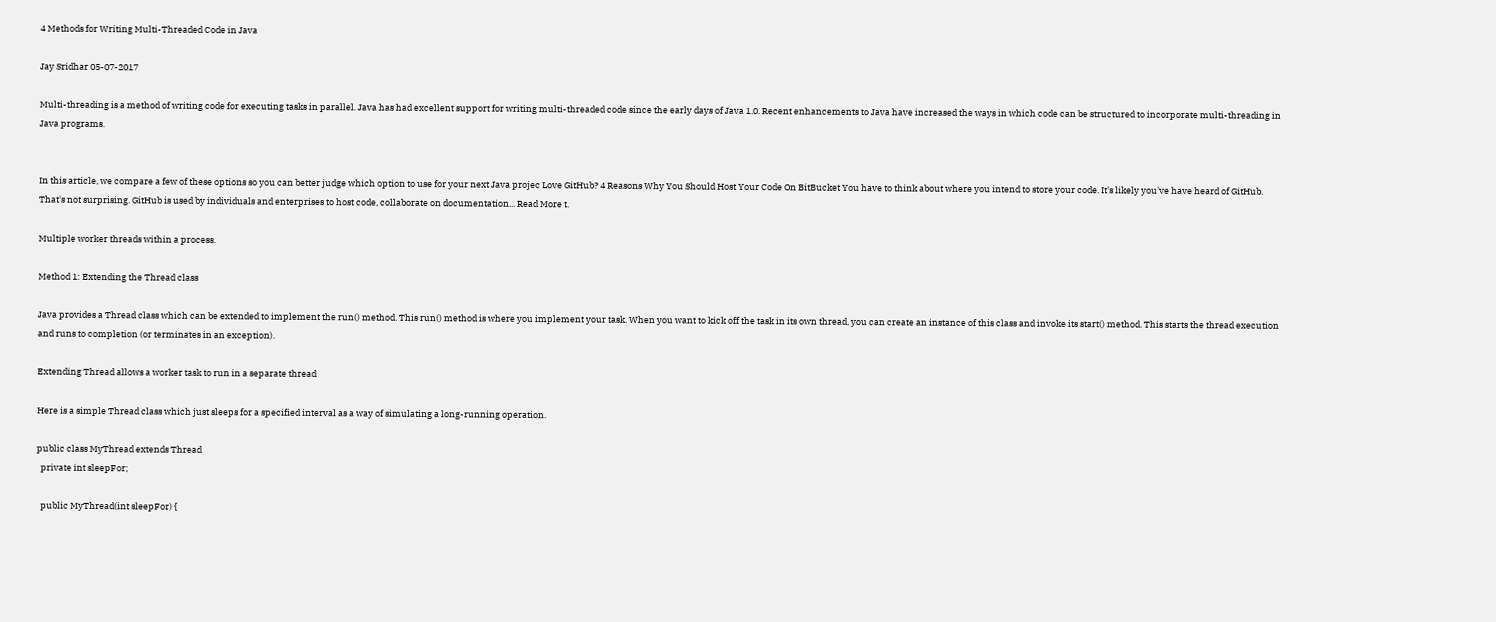4 Methods for Writing Multi-Threaded Code in Java

Jay Sridhar 05-07-2017

Multi-threading is a method of writing code for executing tasks in parallel. Java has had excellent support for writing multi-threaded code since the early days of Java 1.0. Recent enhancements to Java have increased the ways in which code can be structured to incorporate multi-threading in Java programs.


In this article, we compare a few of these options so you can better judge which option to use for your next Java projec Love GitHub? 4 Reasons Why You Should Host Your Code On BitBucket You have to think about where you intend to store your code. It's likely you've have heard of GitHub. That's not surprising. GitHub is used by individuals and enterprises to host code, collaborate on documentation... Read More t.

Multiple worker threads within a process.

Method 1: Extending the Thread class

Java provides a Thread class which can be extended to implement the run() method. This run() method is where you implement your task. When you want to kick off the task in its own thread, you can create an instance of this class and invoke its start() method. This starts the thread execution and runs to completion (or terminates in an exception).

Extending Thread allows a worker task to run in a separate thread

Here is a simple Thread class which just sleeps for a specified interval as a way of simulating a long-running operation.

public class MyThread extends Thread
  private int sleepFor;

  public MyThread(int sleepFor) {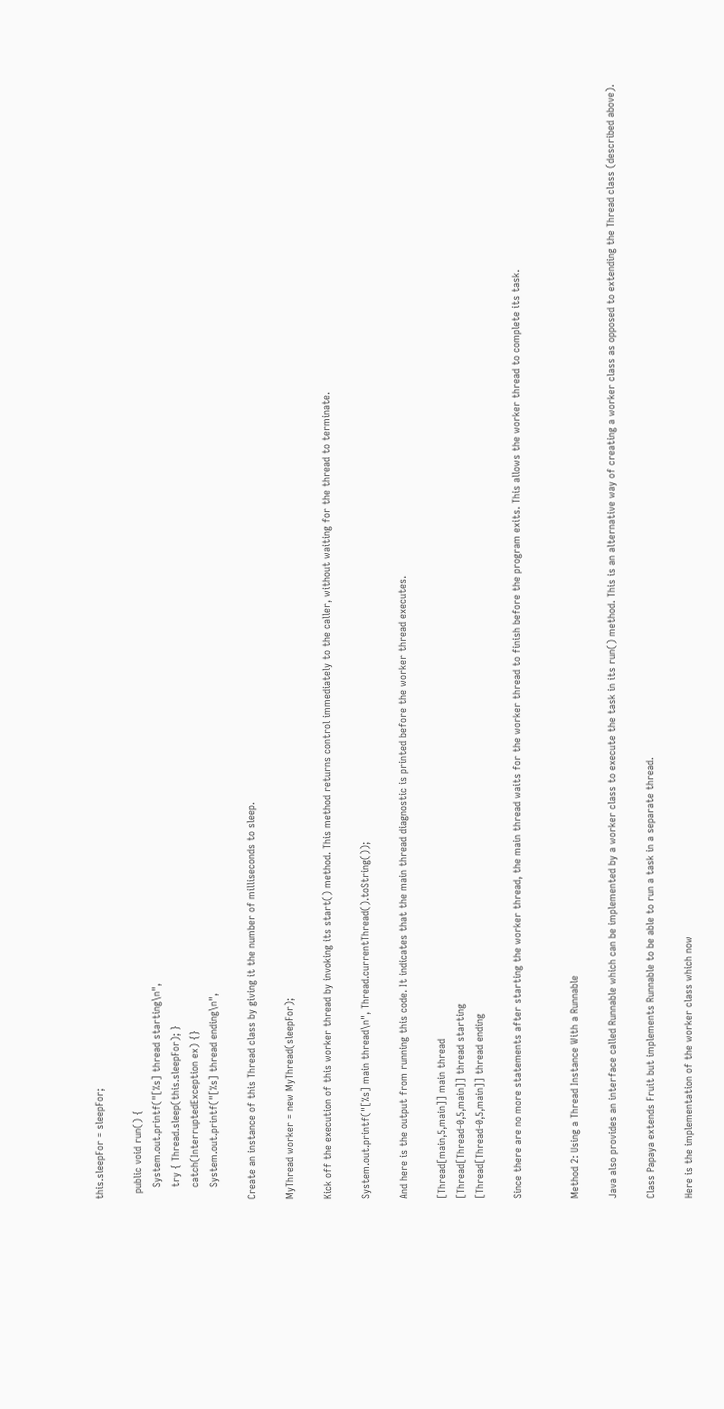this.sleepFor = sleepFor;

  public void run() {
    System.out.printf("[%s] thread starting\n",
    try { Thread.sleep(this.sleepFor); }
    catch(InterruptedException ex) {}
    System.out.printf("[%s] thread ending\n",

Create an instance of this Thread class by giving it the number of milliseconds to sleep.

MyThread worker = new MyThread(sleepFor);

Kick off the execution of this worker thread by invoking its start() method. This method returns control immediately to the caller, without waiting for the thread to terminate.

System.out.printf("[%s] main thread\n", Thread.currentThread().toString());

And here is the output from running this code. It indicates that the main thread diagnostic is printed before the worker thread executes.

[Thread[main,5,main]] main thread
[Thread[Thread-0,5,main]] thread starting
[Thread[Thread-0,5,main]] thread ending

Since there are no more statements after starting the worker thread, the main thread waits for the worker thread to finish before the program exits. This allows the worker thread to complete its task.


Method 2: Using a Thread Instance With a Runnable

Java also provides an interface called Runnable which can be implemented by a worker class to execute the task in its run() method. This is an alternative way of creating a worker class as opposed to extending the Thread class (described above).

Class Papaya extends Fruit but implements Runnable to be able to run a task in a separate thread.

Here is the implementation of the worker class which now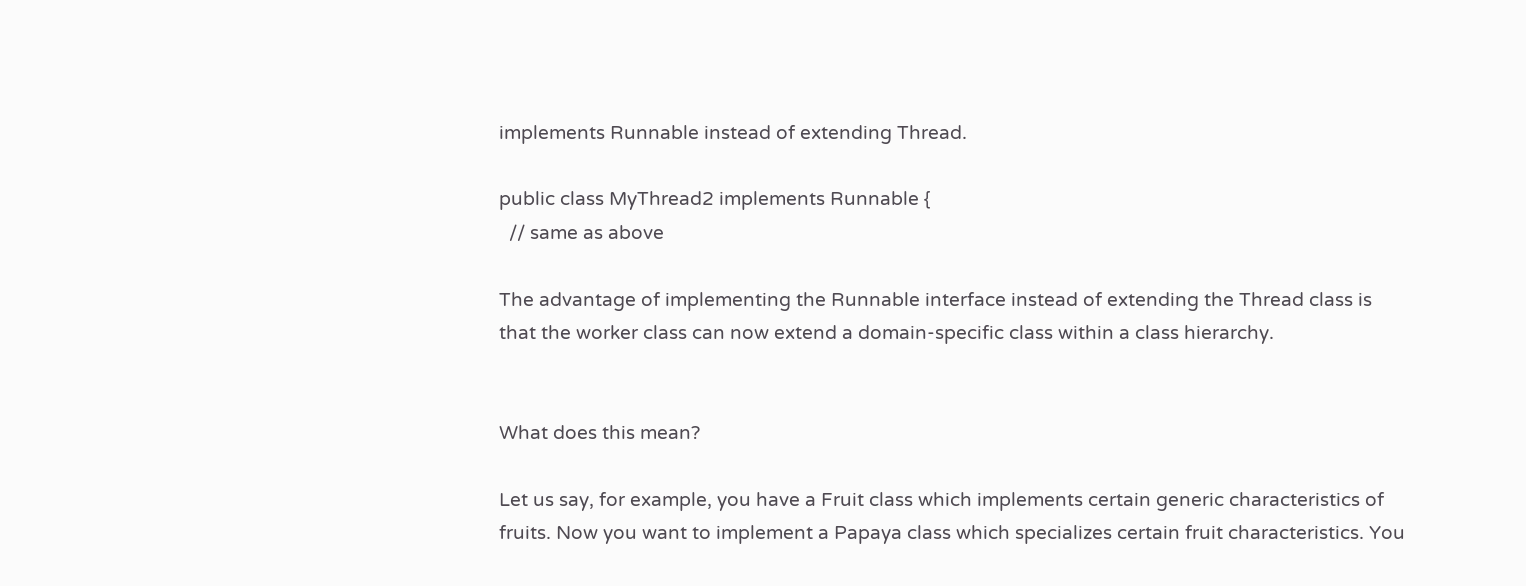implements Runnable instead of extending Thread.

public class MyThread2 implements Runnable {
  // same as above

The advantage of implementing the Runnable interface instead of extending the Thread class is that the worker class can now extend a domain-specific class within a class hierarchy.


What does this mean?

Let us say, for example, you have a Fruit class which implements certain generic characteristics of fruits. Now you want to implement a Papaya class which specializes certain fruit characteristics. You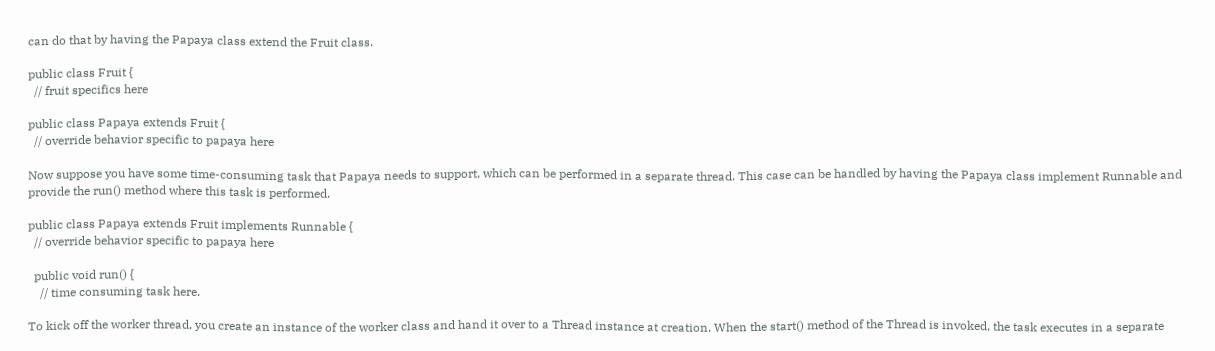can do that by having the Papaya class extend the Fruit class.

public class Fruit {
  // fruit specifics here

public class Papaya extends Fruit {
  // override behavior specific to papaya here

Now suppose you have some time-consuming task that Papaya needs to support, which can be performed in a separate thread. This case can be handled by having the Papaya class implement Runnable and provide the run() method where this task is performed.

public class Papaya extends Fruit implements Runnable {
  // override behavior specific to papaya here

  public void run() {
    // time consuming task here.

To kick off the worker thread, you create an instance of the worker class and hand it over to a Thread instance at creation. When the start() method of the Thread is invoked, the task executes in a separate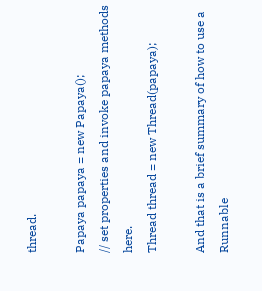thread.

Papaya papaya = new Papaya();
// set properties and invoke papaya methods here.
Thread thread = new Thread(papaya);

And that is a brief summary of how to use a Runnable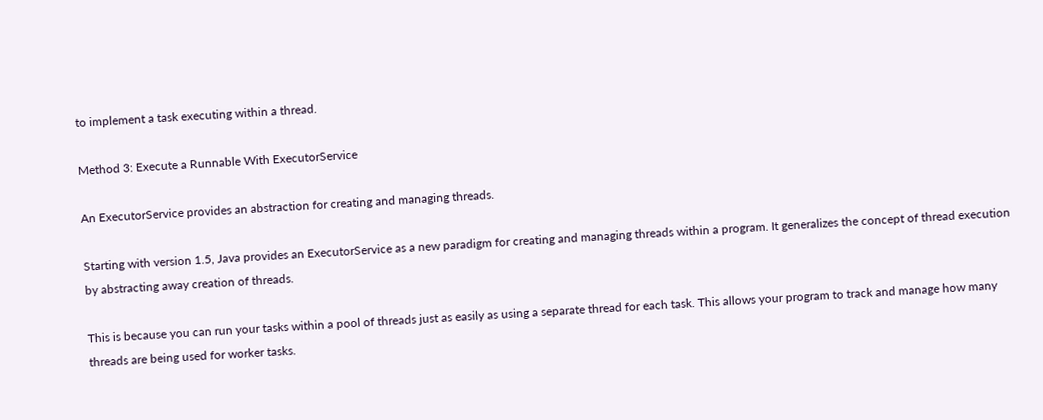to implement a task executing within a thread.

Method 3: Execute a Runnable With ExecutorService

An ExecutorService provides an abstraction for creating and managing threads.

Starting with version 1.5, Java provides an ExecutorService as a new paradigm for creating and managing threads within a program. It generalizes the concept of thread execution by abstracting away creation of threads.

This is because you can run your tasks within a pool of threads just as easily as using a separate thread for each task. This allows your program to track and manage how many threads are being used for worker tasks.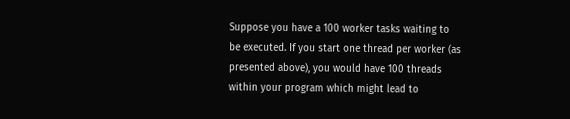Suppose you have a 100 worker tasks waiting to be executed. If you start one thread per worker (as presented above), you would have 100 threads within your program which might lead to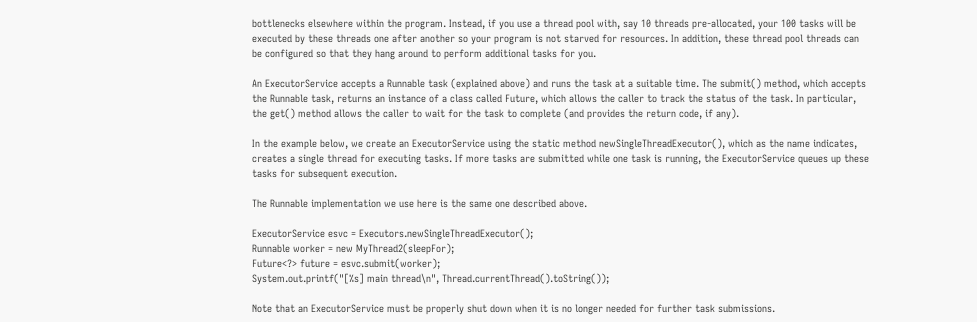bottlenecks elsewhere within the program. Instead, if you use a thread pool with, say 10 threads pre-allocated, your 100 tasks will be executed by these threads one after another so your program is not starved for resources. In addition, these thread pool threads can be configured so that they hang around to perform additional tasks for you.

An ExecutorService accepts a Runnable task (explained above) and runs the task at a suitable time. The submit() method, which accepts the Runnable task, returns an instance of a class called Future, which allows the caller to track the status of the task. In particular, the get() method allows the caller to wait for the task to complete (and provides the return code, if any).

In the example below, we create an ExecutorService using the static method newSingleThreadExecutor(), which as the name indicates, creates a single thread for executing tasks. If more tasks are submitted while one task is running, the ExecutorService queues up these tasks for subsequent execution.

The Runnable implementation we use here is the same one described above.

ExecutorService esvc = Executors.newSingleThreadExecutor();
Runnable worker = new MyThread2(sleepFor);
Future<?> future = esvc.submit(worker);
System.out.printf("[%s] main thread\n", Thread.currentThread().toString());

Note that an ExecutorService must be properly shut down when it is no longer needed for further task submissions.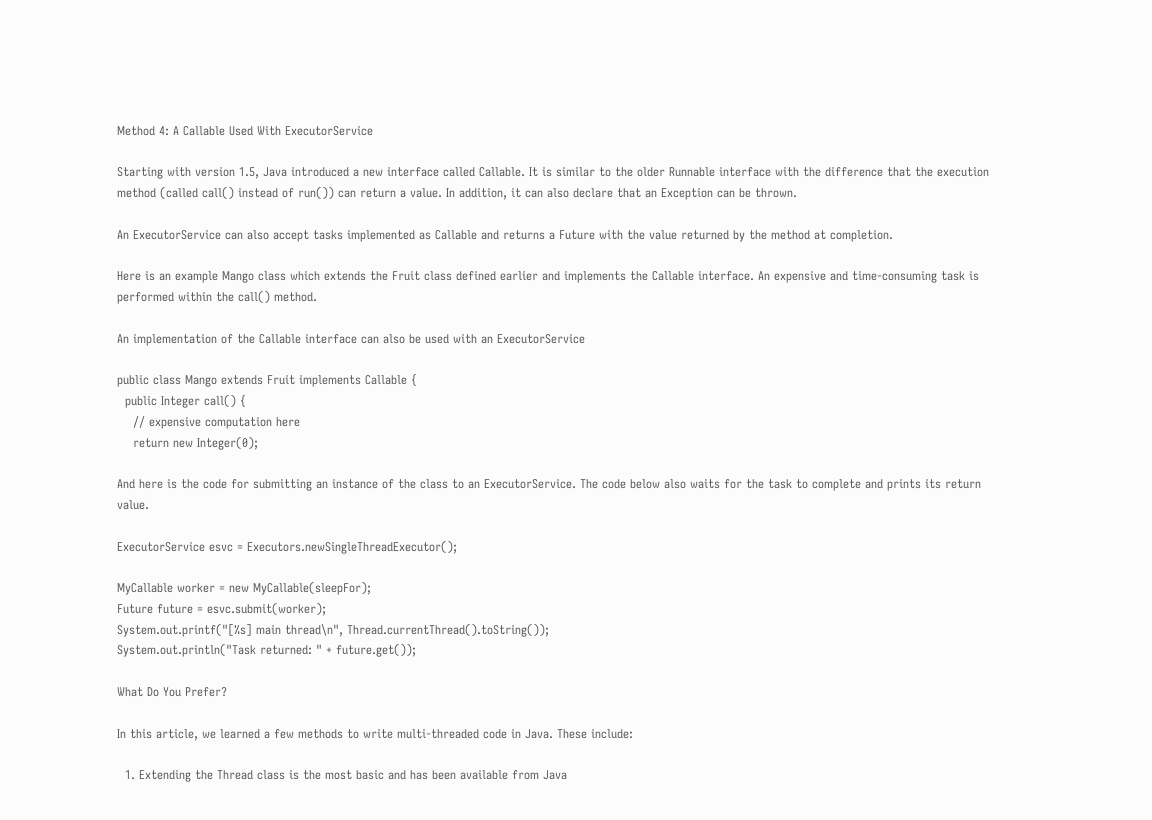Method 4: A Callable Used With ExecutorService

Starting with version 1.5, Java introduced a new interface called Callable. It is similar to the older Runnable interface with the difference that the execution method (called call() instead of run()) can return a value. In addition, it can also declare that an Exception can be thrown.

An ExecutorService can also accept tasks implemented as Callable and returns a Future with the value returned by the method at completion.

Here is an example Mango class which extends the Fruit class defined earlier and implements the Callable interface. An expensive and time-consuming task is performed within the call() method.

An implementation of the Callable interface can also be used with an ExecutorService

public class Mango extends Fruit implements Callable {
  public Integer call() {
    // expensive computation here
    return new Integer(0);

And here is the code for submitting an instance of the class to an ExecutorService. The code below also waits for the task to complete and prints its return value.

ExecutorService esvc = Executors.newSingleThreadExecutor();

MyCallable worker = new MyCallable(sleepFor);
Future future = esvc.submit(worker);
System.out.printf("[%s] main thread\n", Thread.currentThread().toString());
System.out.println("Task returned: " + future.get());

What Do You Prefer?

In this article, we learned a few methods to write multi-threaded code in Java. These include:

  1. Extending the Thread class is the most basic and has been available from Java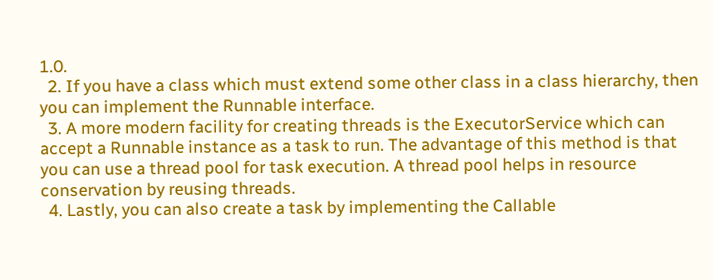1.0.
  2. If you have a class which must extend some other class in a class hierarchy, then you can implement the Runnable interface.
  3. A more modern facility for creating threads is the ExecutorService which can accept a Runnable instance as a task to run. The advantage of this method is that you can use a thread pool for task execution. A thread pool helps in resource conservation by reusing threads.
  4. Lastly, you can also create a task by implementing the Callable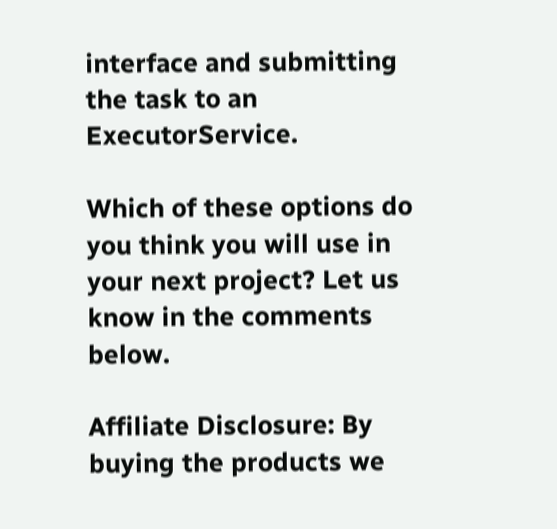interface and submitting the task to an ExecutorService.

Which of these options do you think you will use in your next project? Let us know in the comments below.

Affiliate Disclosure: By buying the products we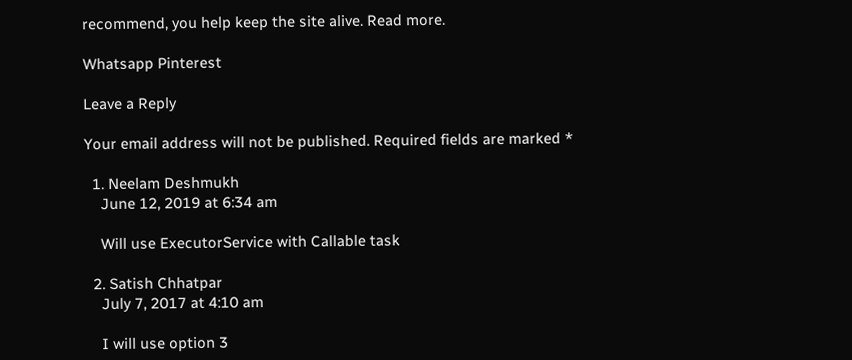recommend, you help keep the site alive. Read more.

Whatsapp Pinterest

Leave a Reply

Your email address will not be published. Required fields are marked *

  1. Neelam Deshmukh
    June 12, 2019 at 6:34 am

    Will use ExecutorService with Callable task

  2. Satish Chhatpar
    July 7, 2017 at 4:10 am

    I will use option 3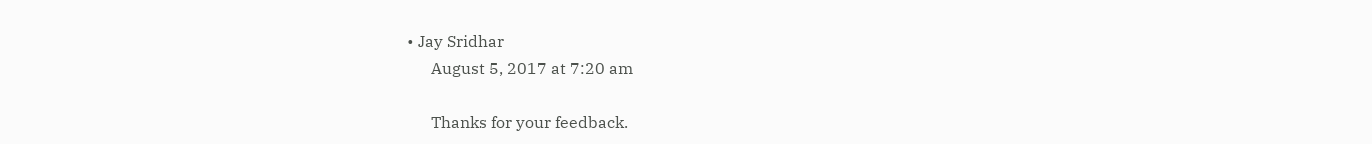• Jay Sridhar
      August 5, 2017 at 7:20 am

      Thanks for your feedback.